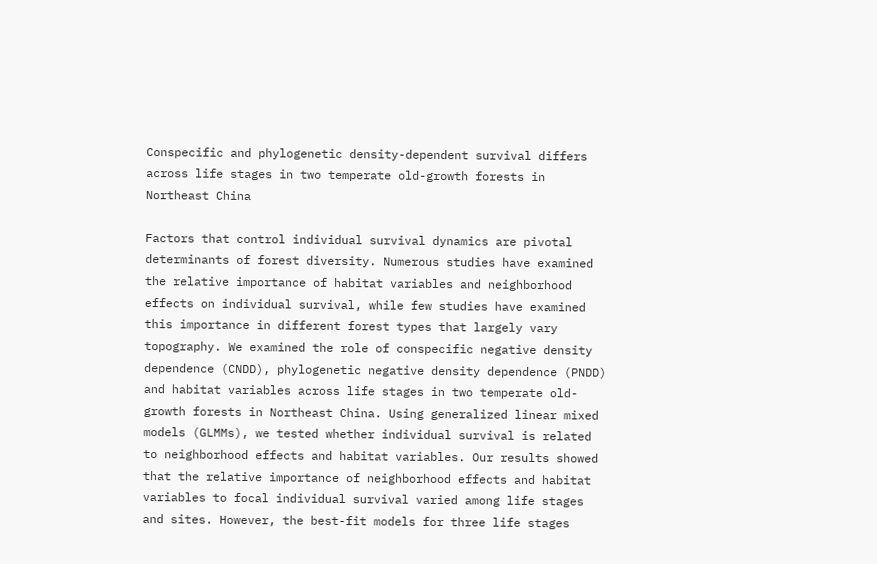Conspecific and phylogenetic density-dependent survival differs across life stages in two temperate old-growth forests in Northeast China

Factors that control individual survival dynamics are pivotal determinants of forest diversity. Numerous studies have examined the relative importance of habitat variables and neighborhood effects on individual survival, while few studies have examined this importance in different forest types that largely vary topography. We examined the role of conspecific negative density dependence (CNDD), phylogenetic negative density dependence (PNDD) and habitat variables across life stages in two temperate old-growth forests in Northeast China. Using generalized linear mixed models (GLMMs), we tested whether individual survival is related to neighborhood effects and habitat variables. Our results showed that the relative importance of neighborhood effects and habitat variables to focal individual survival varied among life stages and sites. However, the best-fit models for three life stages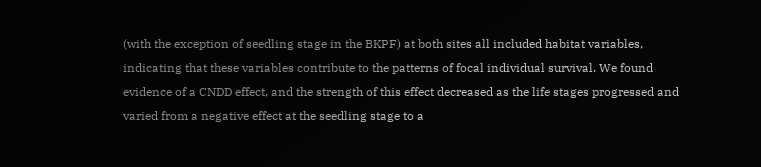(with the exception of seedling stage in the BKPF) at both sites all included habitat variables, indicating that these variables contribute to the patterns of focal individual survival. We found evidence of a CNDD effect, and the strength of this effect decreased as the life stages progressed and varied from a negative effect at the seedling stage to a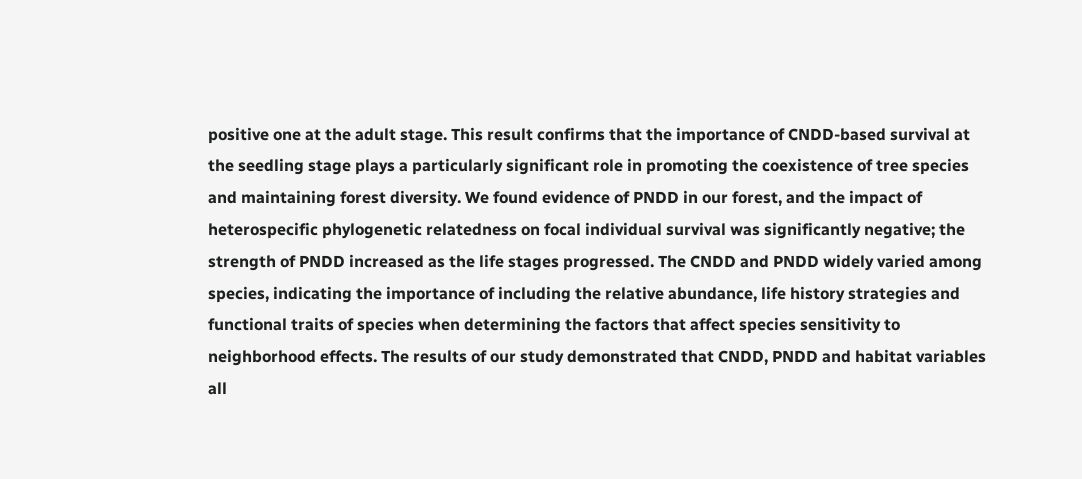positive one at the adult stage. This result confirms that the importance of CNDD-based survival at the seedling stage plays a particularly significant role in promoting the coexistence of tree species and maintaining forest diversity. We found evidence of PNDD in our forest, and the impact of heterospecific phylogenetic relatedness on focal individual survival was significantly negative; the strength of PNDD increased as the life stages progressed. The CNDD and PNDD widely varied among species, indicating the importance of including the relative abundance, life history strategies and functional traits of species when determining the factors that affect species sensitivity to neighborhood effects. The results of our study demonstrated that CNDD, PNDD and habitat variables all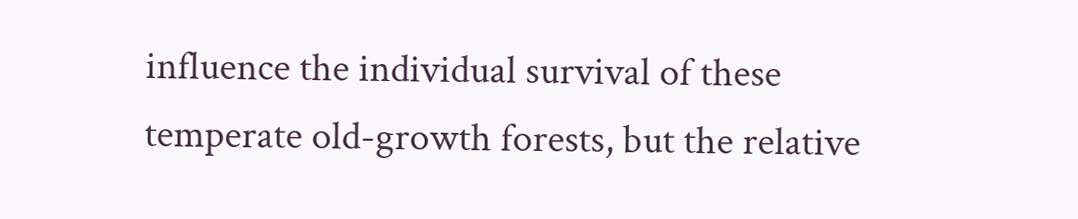influence the individual survival of these temperate old-growth forests, but the relative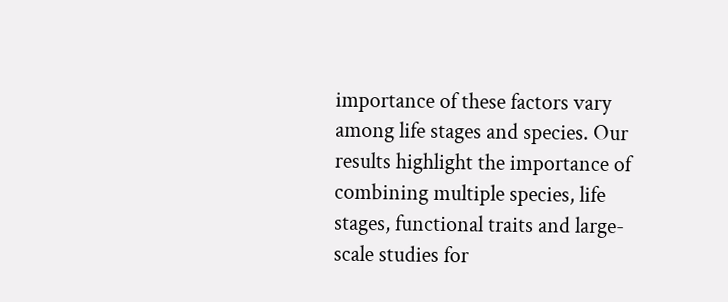importance of these factors vary among life stages and species. Our results highlight the importance of combining multiple species, life stages, functional traits and large-scale studies for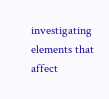investigating elements that affect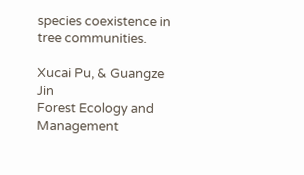species coexistence in tree communities.

Xucai Pu, & Guangze Jin
Forest Ecology and Management